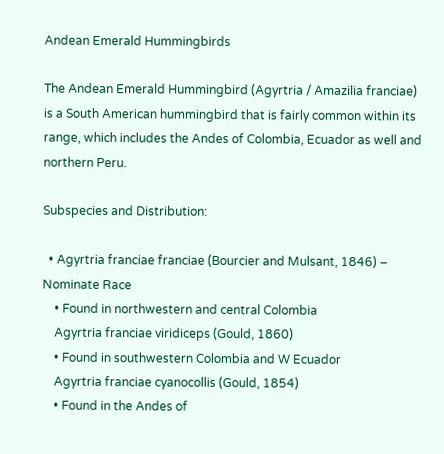Andean Emerald Hummingbirds

The Andean Emerald Hummingbird (Agyrtria / Amazilia franciae) is a South American hummingbird that is fairly common within its range, which includes the Andes of Colombia, Ecuador as well and northern Peru.

Subspecies and Distribution:

  • Agyrtria franciae franciae (Bourcier and Mulsant, 1846) – Nominate Race
    • Found in northwestern and central Colombia
    Agyrtria franciae viridiceps (Gould, 1860)
    • Found in southwestern Colombia and W Ecuador
    Agyrtria franciae cyanocollis (Gould, 1854)
    • Found in the Andes of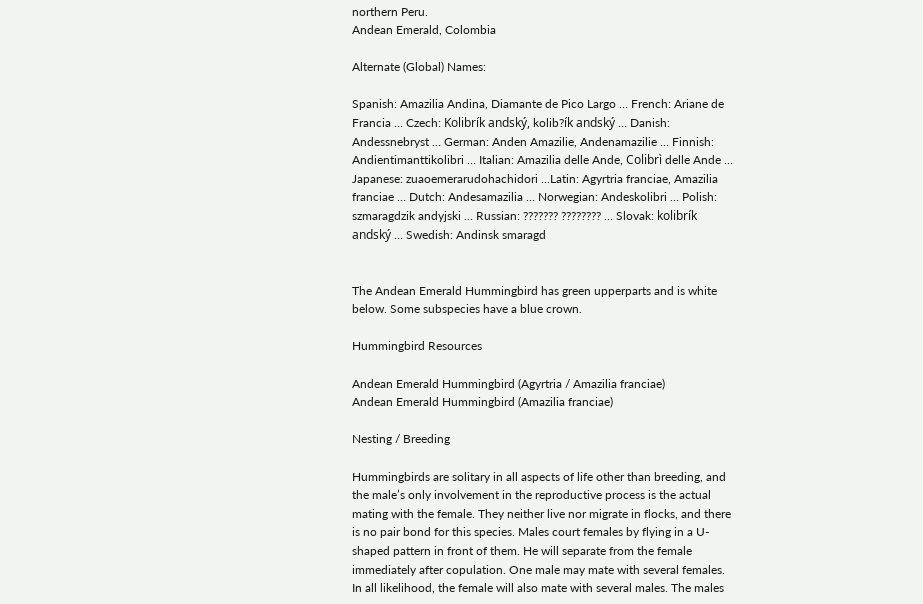northern Peru.
Andean Emerald, Colombia

Alternate (Global) Names:

Spanish: Amazilia Andina, Diamante de Pico Largo … French: Ariane de Francia … Czech: Kolibrík andský, kolib?ík andský … Danish: Andessnebryst … German: Anden Amazilie, Andenamazilie … Finnish: Andientimanttikolibri … Italian: Amazilia delle Ande, Colibrì delle Ande … Japanese: zuaoemerarudohachidori …Latin: Agyrtria franciae, Amazilia franciae … Dutch: Andesamazilia … Norwegian: Andeskolibri … Polish: szmaragdzik andyjski … Russian: ??????? ???????? … Slovak: kolibrík andský … Swedish: Andinsk smaragd


The Andean Emerald Hummingbird has green upperparts and is white below. Some subspecies have a blue crown.

Hummingbird Resources

Andean Emerald Hummingbird (Agyrtria / Amazilia franciae)
Andean Emerald Hummingbird (Amazilia franciae)

Nesting / Breeding

Hummingbirds are solitary in all aspects of life other than breeding, and the male’s only involvement in the reproductive process is the actual mating with the female. They neither live nor migrate in flocks, and there is no pair bond for this species. Males court females by flying in a U-shaped pattern in front of them. He will separate from the female immediately after copulation. One male may mate with several females. In all likelihood, the female will also mate with several males. The males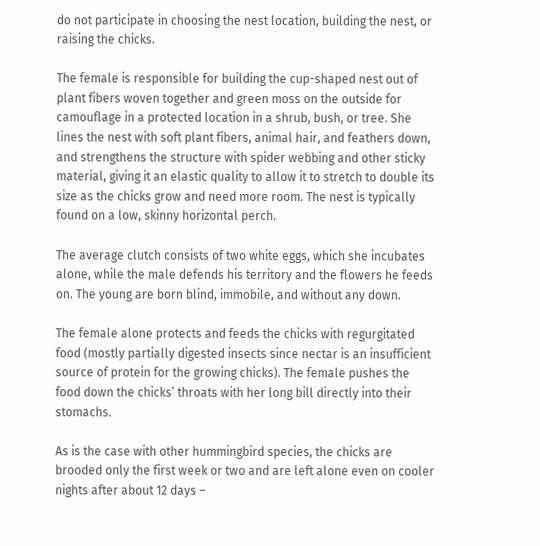do not participate in choosing the nest location, building the nest, or raising the chicks.

The female is responsible for building the cup-shaped nest out of plant fibers woven together and green moss on the outside for camouflage in a protected location in a shrub, bush, or tree. She lines the nest with soft plant fibers, animal hair, and feathers down, and strengthens the structure with spider webbing and other sticky material, giving it an elastic quality to allow it to stretch to double its size as the chicks grow and need more room. The nest is typically found on a low, skinny horizontal perch.

The average clutch consists of two white eggs, which she incubates alone, while the male defends his territory and the flowers he feeds on. The young are born blind, immobile, and without any down.

The female alone protects and feeds the chicks with regurgitated food (mostly partially digested insects since nectar is an insufficient source of protein for the growing chicks). The female pushes the food down the chicks’ throats with her long bill directly into their stomachs.

As is the case with other hummingbird species, the chicks are brooded only the first week or two and are left alone even on cooler nights after about 12 days –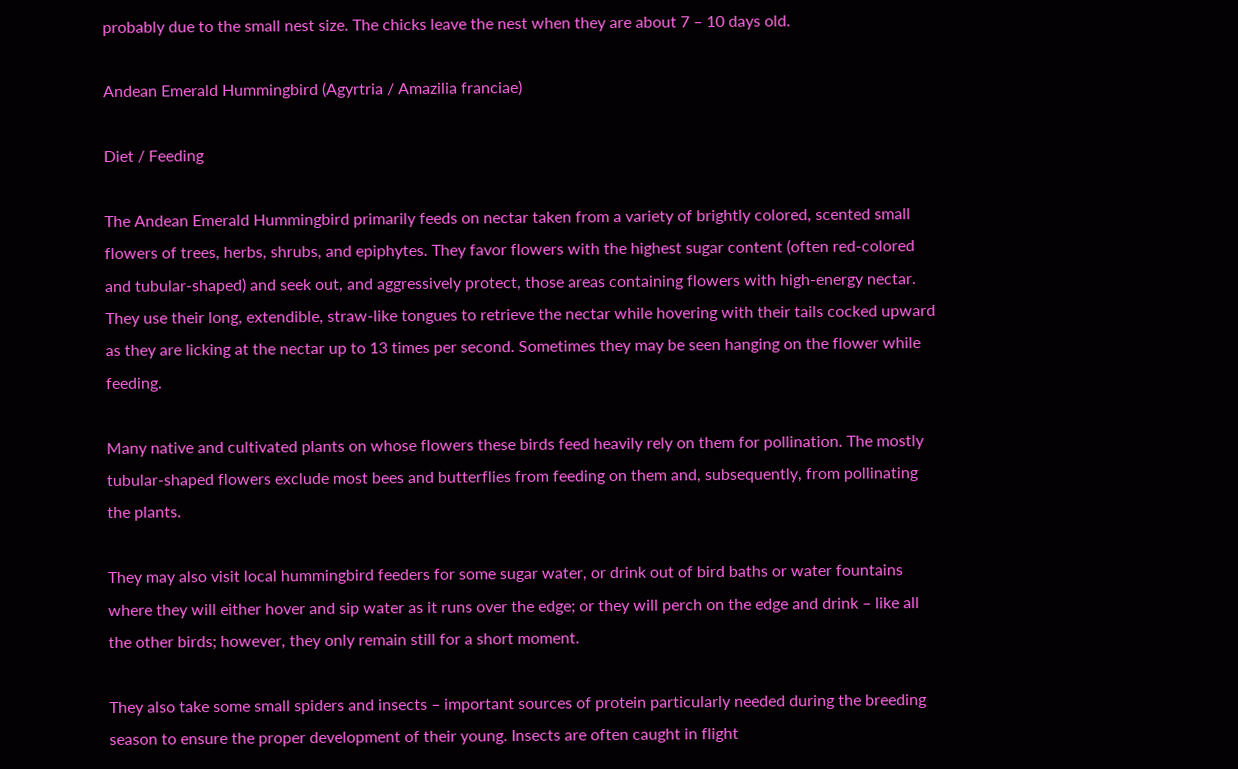probably due to the small nest size. The chicks leave the nest when they are about 7 – 10 days old.

Andean Emerald Hummingbird (Agyrtria / Amazilia franciae)

Diet / Feeding

The Andean Emerald Hummingbird primarily feeds on nectar taken from a variety of brightly colored, scented small flowers of trees, herbs, shrubs, and epiphytes. They favor flowers with the highest sugar content (often red-colored and tubular-shaped) and seek out, and aggressively protect, those areas containing flowers with high-energy nectar. They use their long, extendible, straw-like tongues to retrieve the nectar while hovering with their tails cocked upward as they are licking at the nectar up to 13 times per second. Sometimes they may be seen hanging on the flower while feeding.

Many native and cultivated plants on whose flowers these birds feed heavily rely on them for pollination. The mostly tubular-shaped flowers exclude most bees and butterflies from feeding on them and, subsequently, from pollinating the plants.

They may also visit local hummingbird feeders for some sugar water, or drink out of bird baths or water fountains where they will either hover and sip water as it runs over the edge; or they will perch on the edge and drink – like all the other birds; however, they only remain still for a short moment.

They also take some small spiders and insects – important sources of protein particularly needed during the breeding season to ensure the proper development of their young. Insects are often caught in flight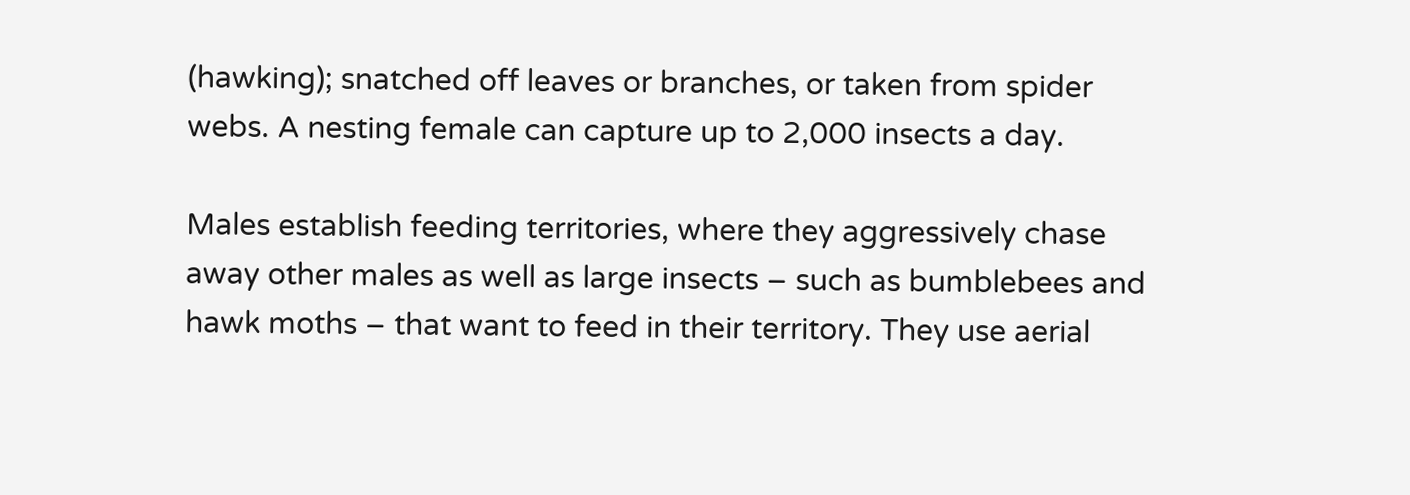(hawking); snatched off leaves or branches, or taken from spider webs. A nesting female can capture up to 2,000 insects a day.

Males establish feeding territories, where they aggressively chase away other males as well as large insects – such as bumblebees and hawk moths – that want to feed in their territory. They use aerial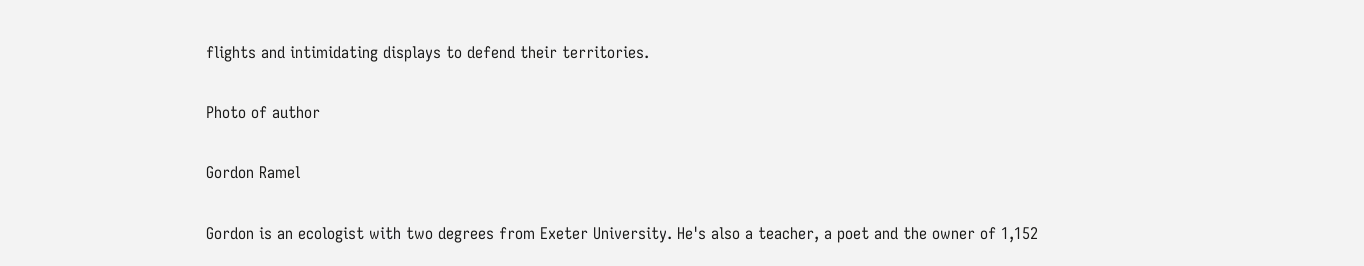flights and intimidating displays to defend their territories.

Photo of author

Gordon Ramel

Gordon is an ecologist with two degrees from Exeter University. He's also a teacher, a poet and the owner of 1,152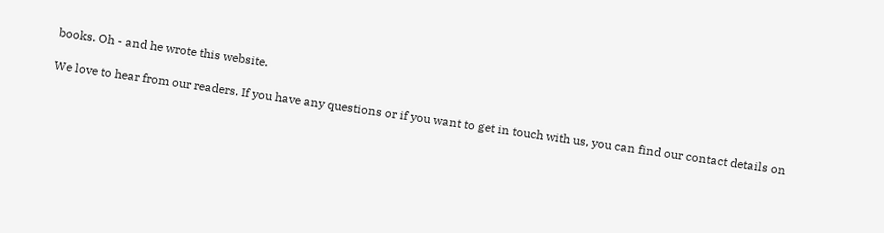books. Oh - and he wrote this website.

We love to hear from our readers. If you have any questions or if you want to get in touch with us, you can find our contact details on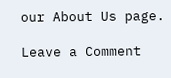our About Us page.

Leave a Comment